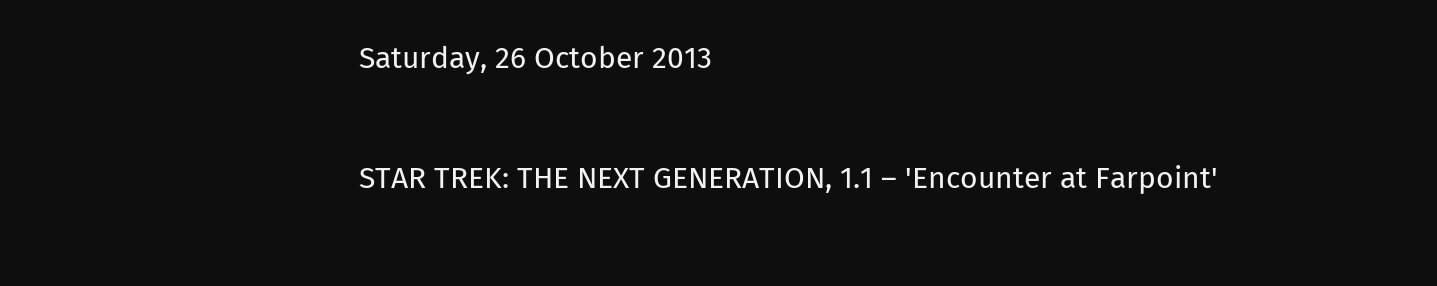Saturday, 26 October 2013

STAR TREK: THE NEXT GENERATION, 1.1 – 'Encounter at Farpoint'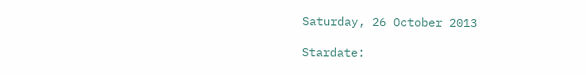Saturday, 26 October 2013

Stardate: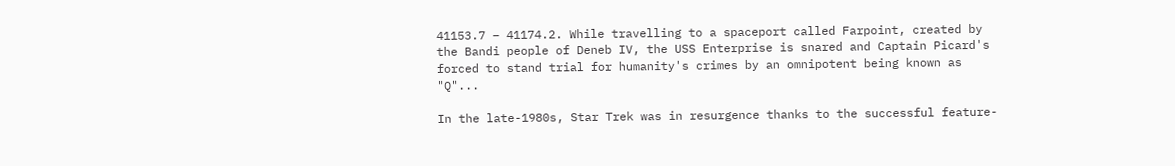41153.7 – 41174.2. While travelling to a spaceport called Farpoint, created by the Bandi people of Deneb IV, the USS Enterprise is snared and Captain Picard's forced to stand trial for humanity's crimes by an omnipotent being known as "Q"...

In the late-1980s, Star Trek was in resurgence thanks to the successful feature-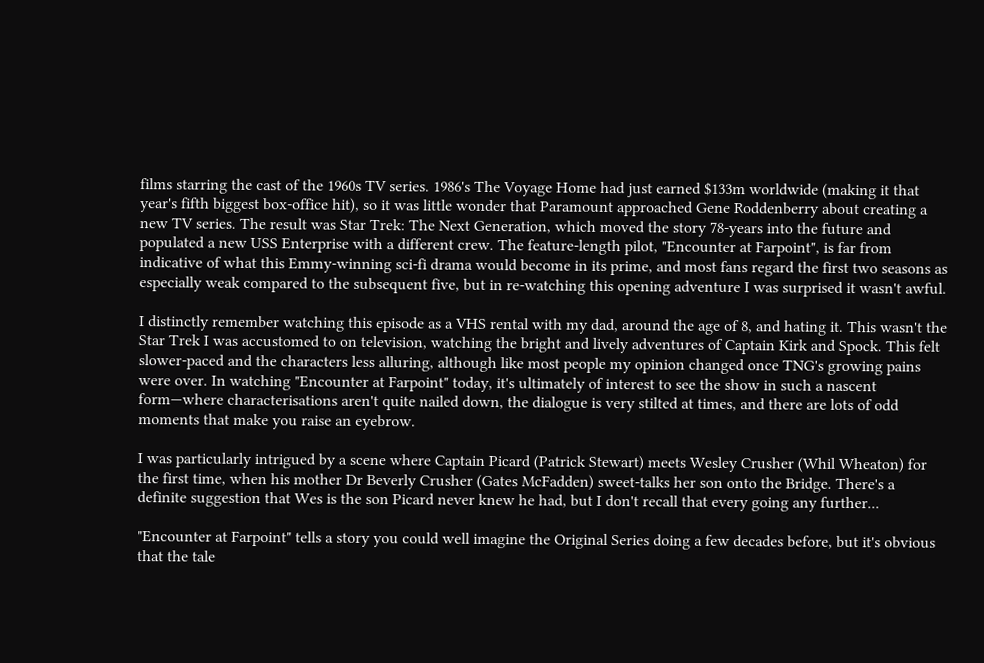films starring the cast of the 1960s TV series. 1986's The Voyage Home had just earned $133m worldwide (making it that year's fifth biggest box-office hit), so it was little wonder that Paramount approached Gene Roddenberry about creating a new TV series. The result was Star Trek: The Next Generation, which moved the story 78-years into the future and populated a new USS Enterprise with a different crew. The feature-length pilot, "Encounter at Farpoint", is far from indicative of what this Emmy-winning sci-fi drama would become in its prime, and most fans regard the first two seasons as especially weak compared to the subsequent five, but in re-watching this opening adventure I was surprised it wasn't awful.

I distinctly remember watching this episode as a VHS rental with my dad, around the age of 8, and hating it. This wasn't the Star Trek I was accustomed to on television, watching the bright and lively adventures of Captain Kirk and Spock. This felt slower-paced and the characters less alluring, although like most people my opinion changed once TNG's growing pains were over. In watching "Encounter at Farpoint" today, it's ultimately of interest to see the show in such a nascent form—where characterisations aren't quite nailed down, the dialogue is very stilted at times, and there are lots of odd moments that make you raise an eyebrow.

I was particularly intrigued by a scene where Captain Picard (Patrick Stewart) meets Wesley Crusher (Whil Wheaton) for the first time, when his mother Dr Beverly Crusher (Gates McFadden) sweet-talks her son onto the Bridge. There's a definite suggestion that Wes is the son Picard never knew he had, but I don't recall that every going any further...

"Encounter at Farpoint" tells a story you could well imagine the Original Series doing a few decades before, but it's obvious that the tale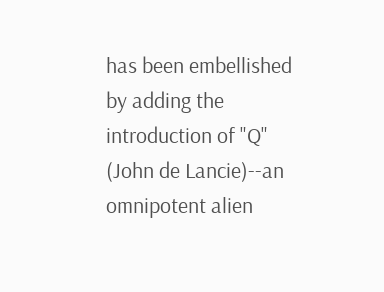has been embellished by adding the introduction of "Q" (John de Lancie)--an omnipotent alien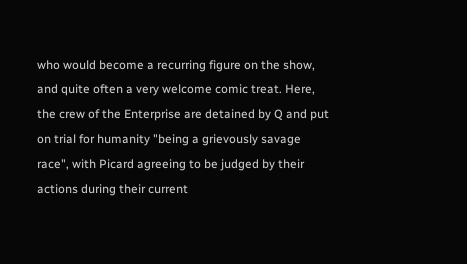who would become a recurring figure on the show, and quite often a very welcome comic treat. Here, the crew of the Enterprise are detained by Q and put on trial for humanity "being a grievously savage race", with Picard agreeing to be judged by their actions during their current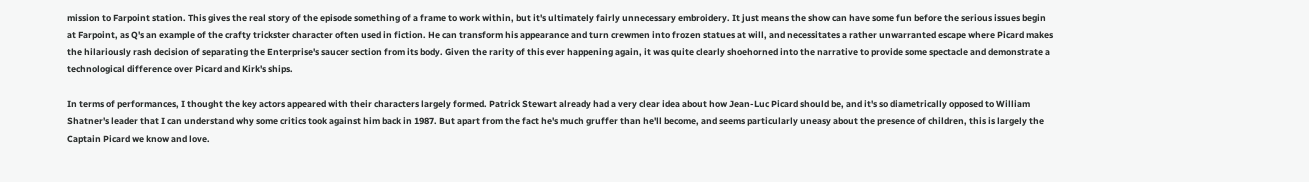mission to Farpoint station. This gives the real story of the episode something of a frame to work within, but it's ultimately fairly unnecessary embroidery. It just means the show can have some fun before the serious issues begin at Farpoint, as Q's an example of the crafty trickster character often used in fiction. He can transform his appearance and turn crewmen into frozen statues at will, and necessitates a rather unwarranted escape where Picard makes the hilariously rash decision of separating the Enterprise's saucer section from its body. Given the rarity of this ever happening again, it was quite clearly shoehorned into the narrative to provide some spectacle and demonstrate a technological difference over Picard and Kirk's ships.

In terms of performances, I thought the key actors appeared with their characters largely formed. Patrick Stewart already had a very clear idea about how Jean-Luc Picard should be, and it's so diametrically opposed to William Shatner's leader that I can understand why some critics took against him back in 1987. But apart from the fact he's much gruffer than he'll become, and seems particularly uneasy about the presence of children, this is largely the Captain Picard we know and love.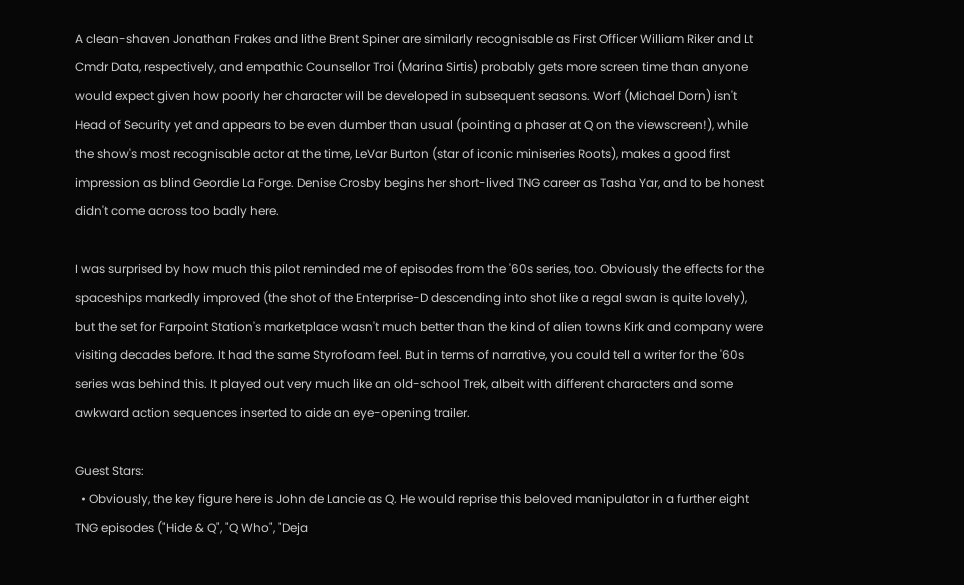A clean-shaven Jonathan Frakes and lithe Brent Spiner are similarly recognisable as First Officer William Riker and Lt Cmdr Data, respectively, and empathic Counsellor Troi (Marina Sirtis) probably gets more screen time than anyone would expect given how poorly her character will be developed in subsequent seasons. Worf (Michael Dorn) isn't Head of Security yet and appears to be even dumber than usual (pointing a phaser at Q on the viewscreen!), while the show's most recognisable actor at the time, LeVar Burton (star of iconic miniseries Roots), makes a good first impression as blind Geordie La Forge. Denise Crosby begins her short-lived TNG career as Tasha Yar, and to be honest didn't come across too badly here.

I was surprised by how much this pilot reminded me of episodes from the '60s series, too. Obviously the effects for the spaceships markedly improved (the shot of the Enterprise-D descending into shot like a regal swan is quite lovely), but the set for Farpoint Station's marketplace wasn't much better than the kind of alien towns Kirk and company were visiting decades before. It had the same Styrofoam feel. But in terms of narrative, you could tell a writer for the '60s series was behind this. It played out very much like an old-school Trek, albeit with different characters and some awkward action sequences inserted to aide an eye-opening trailer.

Guest Stars:
  • Obviously, the key figure here is John de Lancie as Q. He would reprise this beloved manipulator in a further eight TNG episodes ("Hide & Q", "Q Who", "Deja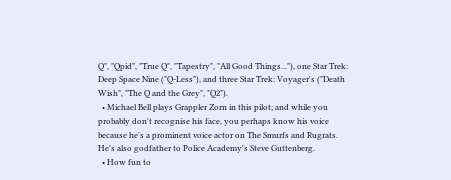Q", "Qpid", "True Q", "Tapestry", "All Good Things..."), one Star Trek: Deep Space Nine ("Q-Less"), and three Star Trek: Voyager's ("Death Wish", "The Q and the Grey", "Q2").
  • Michael Bell plays Grappler Zorn in this pilot; and while you probably don't recognise his face, you perhaps know his voice because he's a prominent voice actor on The Smurfs and Rugrats. He's also godfather to Police Academy's Steve Guttenberg.
  • How fun to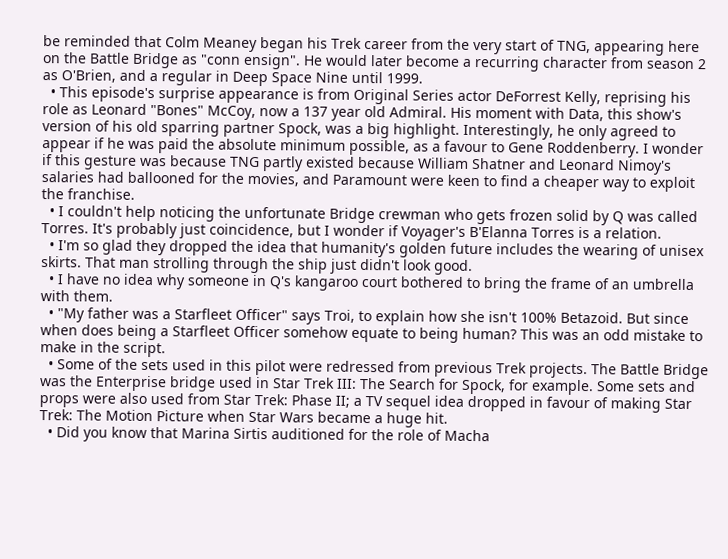be reminded that Colm Meaney began his Trek career from the very start of TNG, appearing here on the Battle Bridge as "conn ensign". He would later become a recurring character from season 2 as O'Brien, and a regular in Deep Space Nine until 1999.
  • This episode's surprise appearance is from Original Series actor DeForrest Kelly, reprising his role as Leonard "Bones" McCoy, now a 137 year old Admiral. His moment with Data, this show's version of his old sparring partner Spock, was a big highlight. Interestingly, he only agreed to appear if he was paid the absolute minimum possible, as a favour to Gene Roddenberry. I wonder if this gesture was because TNG partly existed because William Shatner and Leonard Nimoy's salaries had ballooned for the movies, and Paramount were keen to find a cheaper way to exploit the franchise.
  • I couldn't help noticing the unfortunate Bridge crewman who gets frozen solid by Q was called Torres. It's probably just coincidence, but I wonder if Voyager's B'Elanna Torres is a relation.
  • I'm so glad they dropped the idea that humanity's golden future includes the wearing of unisex skirts. That man strolling through the ship just didn't look good.
  • I have no idea why someone in Q's kangaroo court bothered to bring the frame of an umbrella with them.
  • "My father was a Starfleet Officer" says Troi, to explain how she isn't 100% Betazoid. But since when does being a Starfleet Officer somehow equate to being human? This was an odd mistake to make in the script.
  • Some of the sets used in this pilot were redressed from previous Trek projects. The Battle Bridge was the Enterprise bridge used in Star Trek III: The Search for Spock, for example. Some sets and props were also used from Star Trek: Phase II; a TV sequel idea dropped in favour of making Star Trek: The Motion Picture when Star Wars became a huge hit.
  • Did you know that Marina Sirtis auditioned for the role of Macha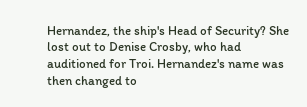Hernandez, the ship's Head of Security? She lost out to Denise Crosby, who had auditioned for Troi. Hernandez's name was then changed to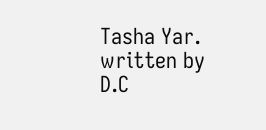Tasha Yar.
written by D.C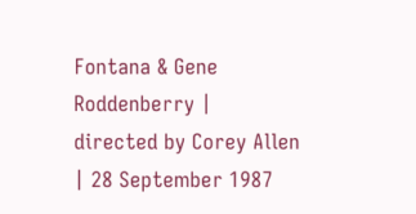Fontana & Gene Roddenberry | directed by Corey Allen | 28 September 1987